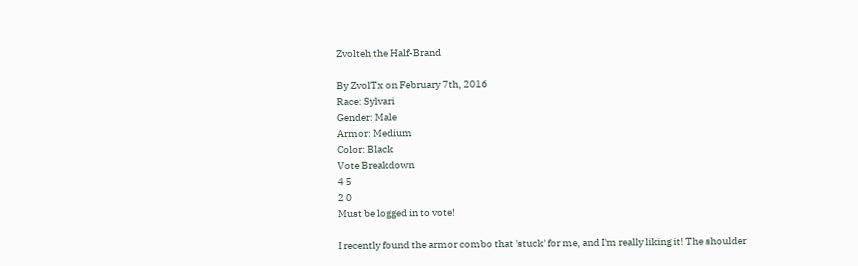Zvolteh the Half-Brand

By ZvolTx on February 7th, 2016
Race: Sylvari
Gender: Male
Armor: Medium
Color: Black
Vote Breakdown
4 5
2 0
Must be logged in to vote!

I recently found the armor combo that 'stuck' for me, and I'm really liking it! The shoulder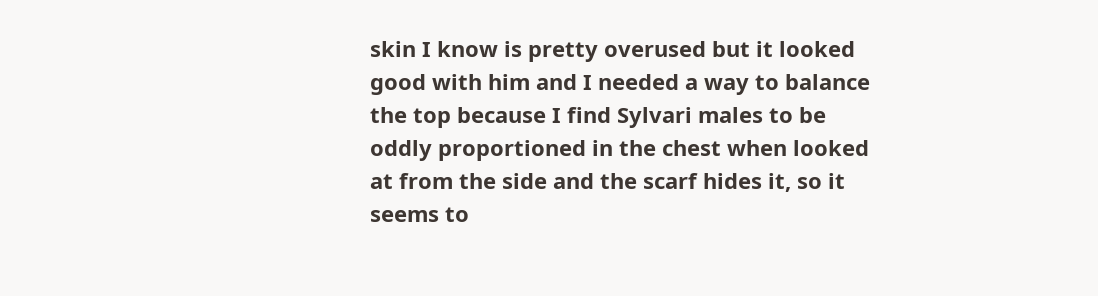skin I know is pretty overused but it looked good with him and I needed a way to balance the top because I find Sylvari males to be oddly proportioned in the chest when looked at from the side and the scarf hides it, so it seems to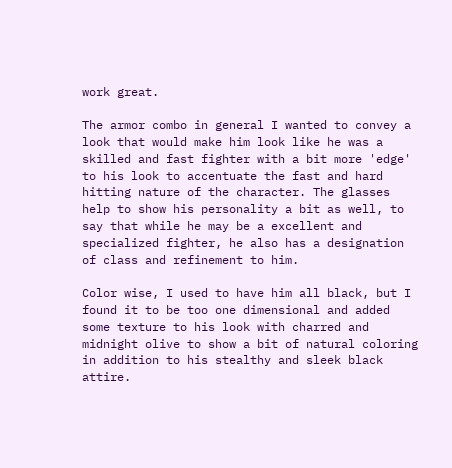work great.

The armor combo in general I wanted to convey a look that would make him look like he was a skilled and fast fighter with a bit more 'edge' to his look to accentuate the fast and hard hitting nature of the character. The glasses help to show his personality a bit as well, to say that while he may be a excellent and specialized fighter, he also has a designation of class and refinement to him.

Color wise, I used to have him all black, but I found it to be too one dimensional and added some texture to his look with charred and midnight olive to show a bit of natural coloring in addition to his stealthy and sleek black attire.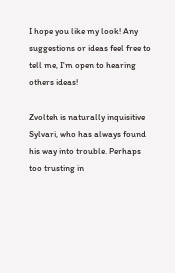I hope you like my look! Any suggestions or ideas feel free to tell me, I'm open to hearing others ideas!

Zvolteh is naturally inquisitive Sylvari, who has always found his way into trouble. Perhaps too trusting in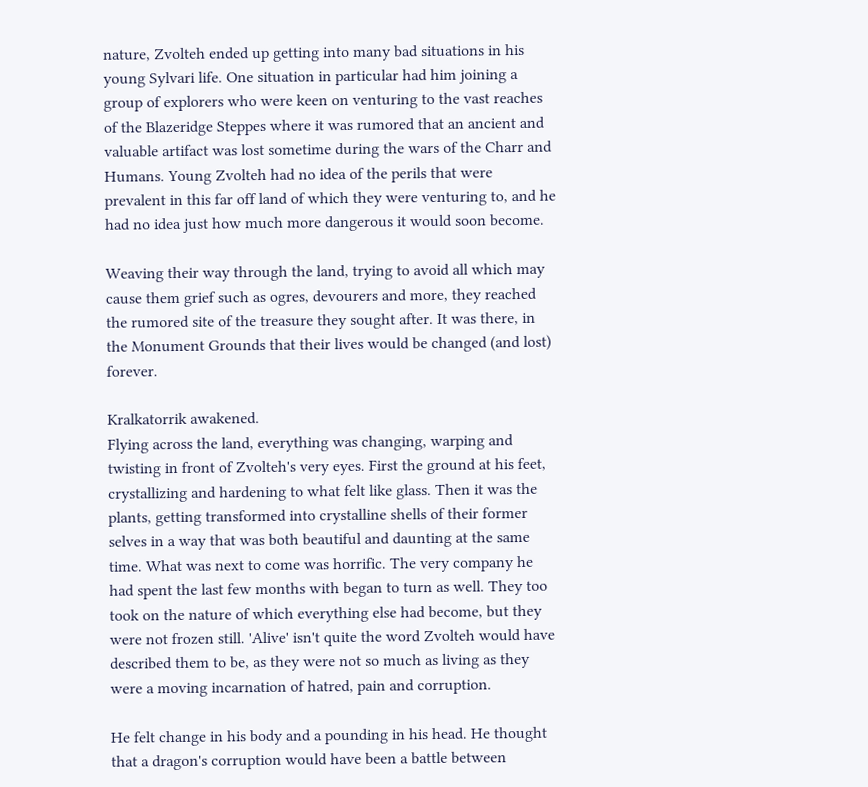nature, Zvolteh ended up getting into many bad situations in his young Sylvari life. One situation in particular had him joining a group of explorers who were keen on venturing to the vast reaches of the Blazeridge Steppes where it was rumored that an ancient and valuable artifact was lost sometime during the wars of the Charr and Humans. Young Zvolteh had no idea of the perils that were prevalent in this far off land of which they were venturing to, and he had no idea just how much more dangerous it would soon become.

Weaving their way through the land, trying to avoid all which may cause them grief such as ogres, devourers and more, they reached the rumored site of the treasure they sought after. It was there, in the Monument Grounds that their lives would be changed (and lost) forever.

Kralkatorrik awakened.
Flying across the land, everything was changing, warping and twisting in front of Zvolteh's very eyes. First the ground at his feet, crystallizing and hardening to what felt like glass. Then it was the plants, getting transformed into crystalline shells of their former selves in a way that was both beautiful and daunting at the same time. What was next to come was horrific. The very company he had spent the last few months with began to turn as well. They too took on the nature of which everything else had become, but they were not frozen still. 'Alive' isn't quite the word Zvolteh would have described them to be, as they were not so much as living as they were a moving incarnation of hatred, pain and corruption.

He felt change in his body and a pounding in his head. He thought that a dragon's corruption would have been a battle between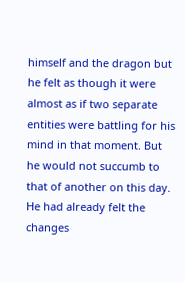himself and the dragon but he felt as though it were almost as if two separate entities were battling for his mind in that moment. But he would not succumb to that of another on this day. He had already felt the changes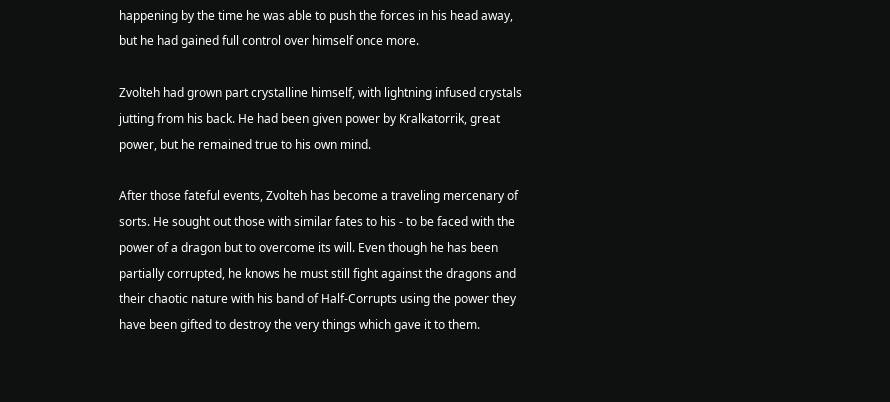happening by the time he was able to push the forces in his head away, but he had gained full control over himself once more.

Zvolteh had grown part crystalline himself, with lightning infused crystals jutting from his back. He had been given power by Kralkatorrik, great power, but he remained true to his own mind.

After those fateful events, Zvolteh has become a traveling mercenary of sorts. He sought out those with similar fates to his - to be faced with the power of a dragon but to overcome its will. Even though he has been partially corrupted, he knows he must still fight against the dragons and their chaotic nature with his band of Half-Corrupts using the power they have been gifted to destroy the very things which gave it to them.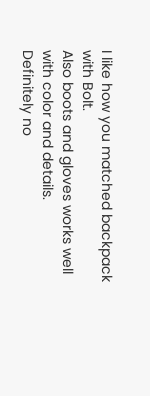I like how you matched backpack with Bolt.
Also boots and gloves works well with color and details.
Definitely no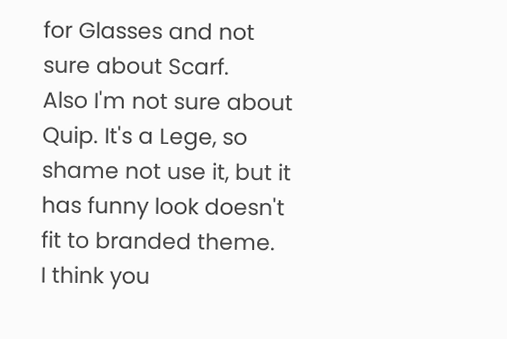for Glasses and not sure about Scarf.
Also I'm not sure about Quip. It's a Lege, so shame not use it, but it has funny look doesn't fit to branded theme.
I think you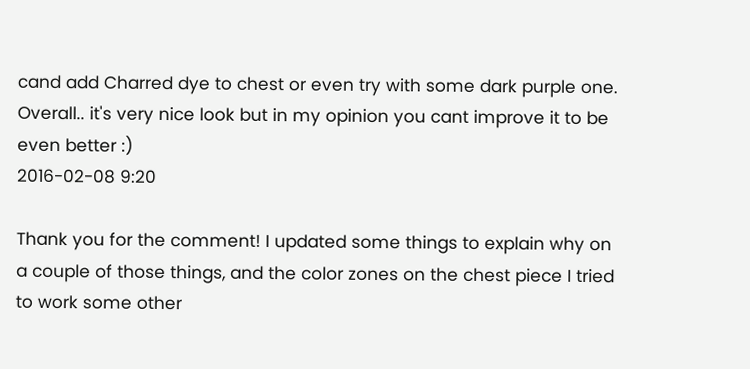cand add Charred dye to chest or even try with some dark purple one.
Overall.. it's very nice look but in my opinion you cant improve it to be even better :)
2016-02-08 9:20

Thank you for the comment! I updated some things to explain why on a couple of those things, and the color zones on the chest piece I tried to work some other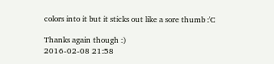colors into it but it sticks out like a sore thumb :'C

Thanks again though :)
2016-02-08 21:58